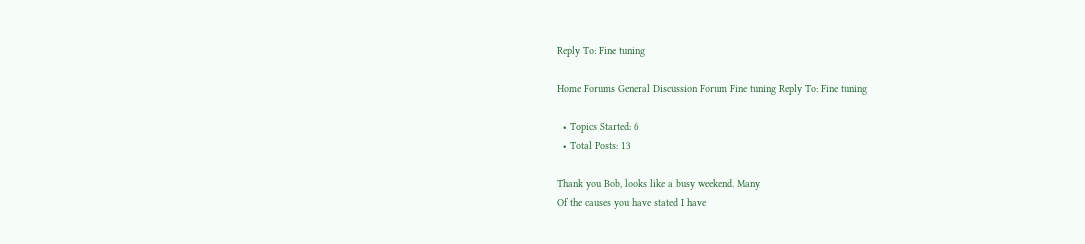Reply To: Fine tuning

Home Forums General Discussion Forum Fine tuning Reply To: Fine tuning

  • Topics Started: 6
  • Total Posts: 13

Thank you Bob, looks like a busy weekend. Many
Of the causes you have stated I have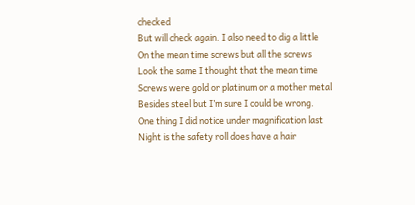checked
But will check again. I also need to dig a little
On the mean time screws but all the screws
Look the same I thought that the mean time
Screws were gold or platinum or a mother metal
Besides steel but I’m sure I could be wrong.
One thing I did notice under magnification last
Night is the safety roll does have a hair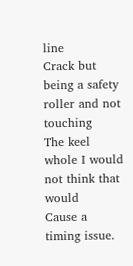line
Crack but being a safety roller and not touching
The keel whole I would not think that would
Cause a timing issue.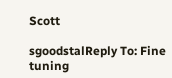Scott

sgoodstalReply To: Fine tuning